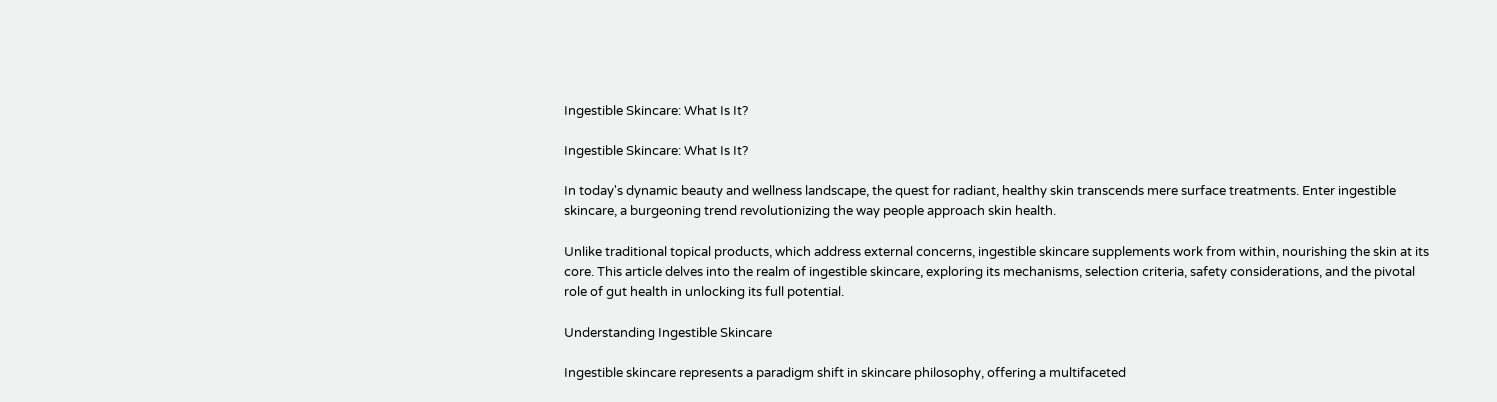Ingestible Skincare: What Is It?

Ingestible Skincare: What Is It?

In today's dynamic beauty and wellness landscape, the quest for radiant, healthy skin transcends mere surface treatments. Enter ingestible skincare, a burgeoning trend revolutionizing the way people approach skin health.

Unlike traditional topical products, which address external concerns, ingestible skincare supplements work from within, nourishing the skin at its core. This article delves into the realm of ingestible skincare, exploring its mechanisms, selection criteria, safety considerations, and the pivotal role of gut health in unlocking its full potential.

Understanding Ingestible Skincare

Ingestible skincare represents a paradigm shift in skincare philosophy, offering a multifaceted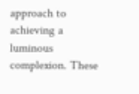approach to achieving a luminous complexion. These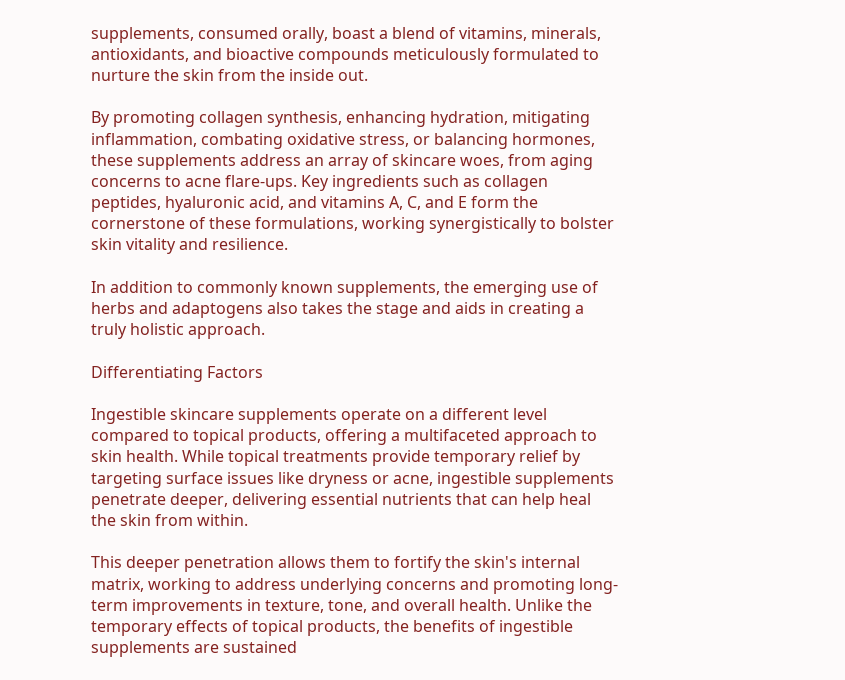supplements, consumed orally, boast a blend of vitamins, minerals, antioxidants, and bioactive compounds meticulously formulated to nurture the skin from the inside out.

By promoting collagen synthesis, enhancing hydration, mitigating inflammation, combating oxidative stress, or balancing hormones, these supplements address an array of skincare woes, from aging concerns to acne flare-ups. Key ingredients such as collagen peptides, hyaluronic acid, and vitamins A, C, and E form the cornerstone of these formulations, working synergistically to bolster skin vitality and resilience.

In addition to commonly known supplements, the emerging use of herbs and adaptogens also takes the stage and aids in creating a truly holistic approach.

Differentiating Factors

Ingestible skincare supplements operate on a different level compared to topical products, offering a multifaceted approach to skin health. While topical treatments provide temporary relief by targeting surface issues like dryness or acne, ingestible supplements penetrate deeper, delivering essential nutrients that can help heal the skin from within.

This deeper penetration allows them to fortify the skin's internal matrix, working to address underlying concerns and promoting long-term improvements in texture, tone, and overall health. Unlike the temporary effects of topical products, the benefits of ingestible supplements are sustained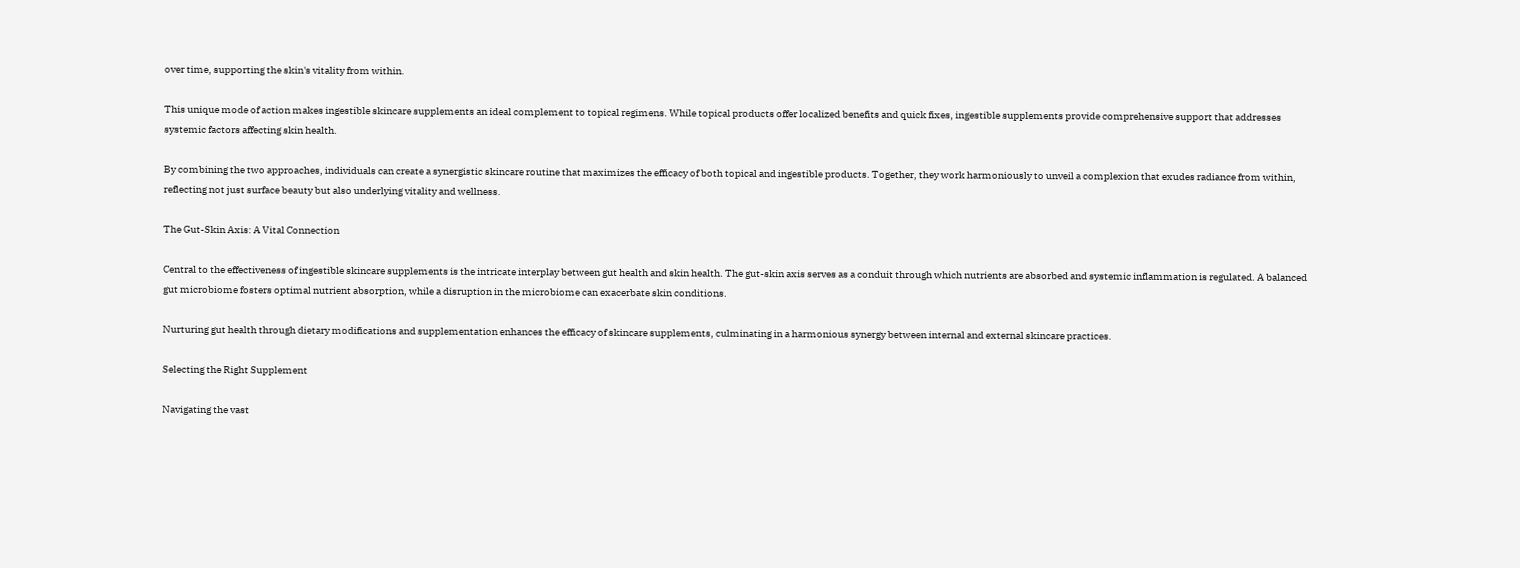over time, supporting the skin's vitality from within.

This unique mode of action makes ingestible skincare supplements an ideal complement to topical regimens. While topical products offer localized benefits and quick fixes, ingestible supplements provide comprehensive support that addresses systemic factors affecting skin health.

By combining the two approaches, individuals can create a synergistic skincare routine that maximizes the efficacy of both topical and ingestible products. Together, they work harmoniously to unveil a complexion that exudes radiance from within, reflecting not just surface beauty but also underlying vitality and wellness.

The Gut-Skin Axis: A Vital Connection

Central to the effectiveness of ingestible skincare supplements is the intricate interplay between gut health and skin health. The gut-skin axis serves as a conduit through which nutrients are absorbed and systemic inflammation is regulated. A balanced gut microbiome fosters optimal nutrient absorption, while a disruption in the microbiome can exacerbate skin conditions.

Nurturing gut health through dietary modifications and supplementation enhances the efficacy of skincare supplements, culminating in a harmonious synergy between internal and external skincare practices.

Selecting the Right Supplement

Navigating the vast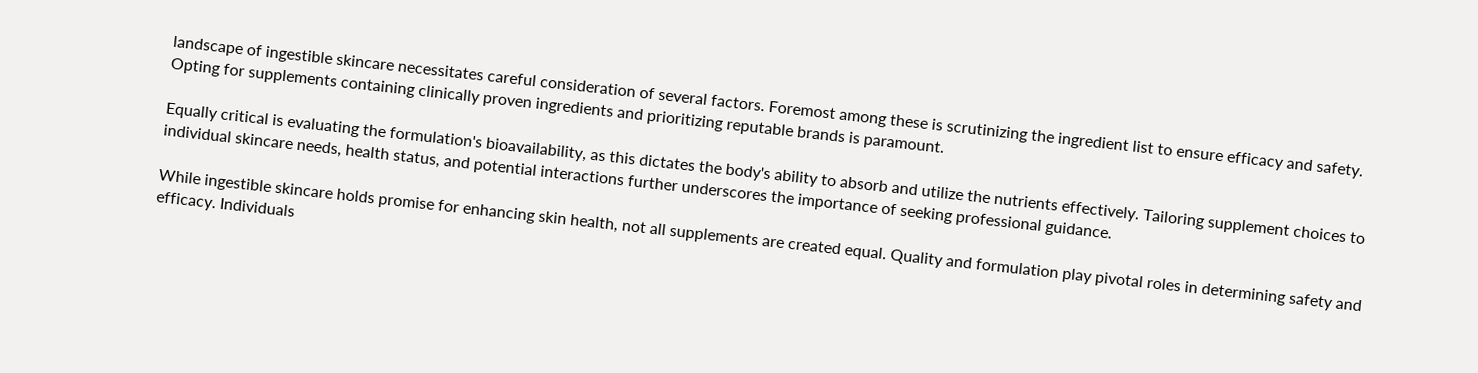landscape of ingestible skincare necessitates careful consideration of several factors. Foremost among these is scrutinizing the ingredient list to ensure efficacy and safety. Opting for supplements containing clinically proven ingredients and prioritizing reputable brands is paramount.

Equally critical is evaluating the formulation's bioavailability, as this dictates the body's ability to absorb and utilize the nutrients effectively. Tailoring supplement choices to individual skincare needs, health status, and potential interactions further underscores the importance of seeking professional guidance.

While ingestible skincare holds promise for enhancing skin health, not all supplements are created equal. Quality and formulation play pivotal roles in determining safety and efficacy. Individuals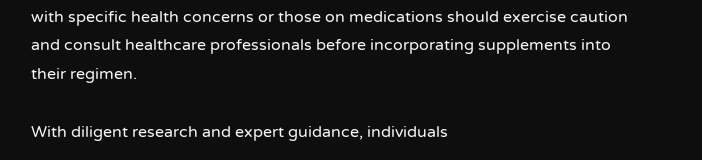with specific health concerns or those on medications should exercise caution and consult healthcare professionals before incorporating supplements into their regimen.

With diligent research and expert guidance, individuals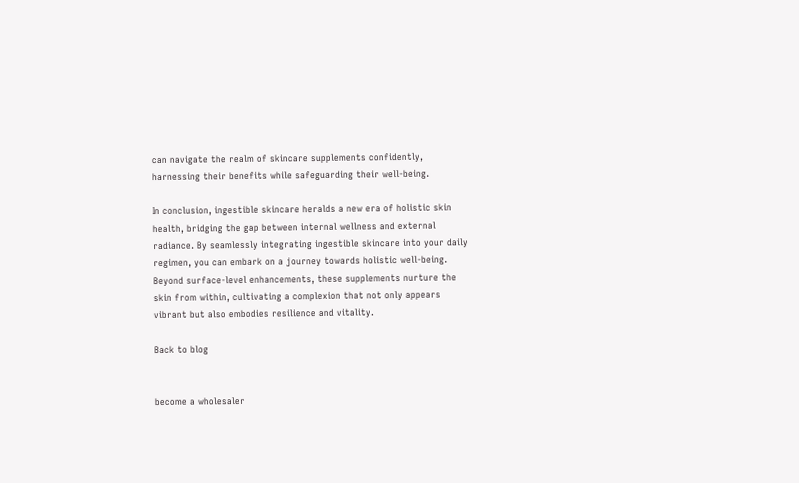can navigate the realm of skincare supplements confidently, harnessing their benefits while safeguarding their well-being.

In conclusion, ingestible skincare heralds a new era of holistic skin health, bridging the gap between internal wellness and external radiance. By seamlessly integrating ingestible skincare into your daily regimen, you can embark on a journey towards holistic well-being. Beyond surface-level enhancements, these supplements nurture the skin from within, cultivating a complexion that not only appears vibrant but also embodies resilience and vitality.

Back to blog


become a wholesaler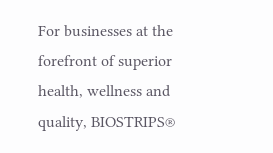For businesses at the forefront of superior health, wellness and quality, BIOSTRIPS®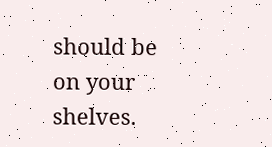should be on your shelves.